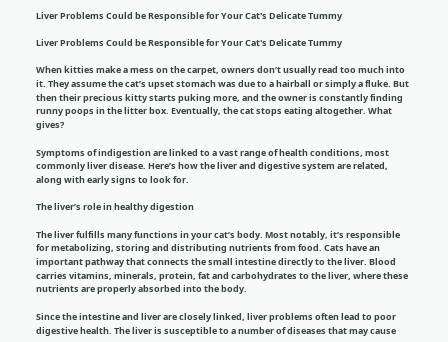Liver Problems Could be Responsible for Your Cat's Delicate Tummy

Liver Problems Could be Responsible for Your Cat's Delicate Tummy

When kitties make a mess on the carpet, owners don’t usually read too much into it. They assume the cat’s upset stomach was due to a hairball or simply a fluke. But then their precious kitty starts puking more, and the owner is constantly finding runny poops in the litter box. Eventually, the cat stops eating altogether. What gives?

Symptoms of indigestion are linked to a vast range of health conditions, most commonly liver disease. Here’s how the liver and digestive system are related, along with early signs to look for.

The liver’s role in healthy digestion

The liver fulfills many functions in your cat’s body. Most notably, it’s responsible for metabolizing, storing and distributing nutrients from food. Cats have an important pathway that connects the small intestine directly to the liver. Blood carries vitamins, minerals, protein, fat and carbohydrates to the liver, where these nutrients are properly absorbed into the body.

Since the intestine and liver are closely linked, liver problems often lead to poor digestive health. The liver is susceptible to a number of diseases that may cause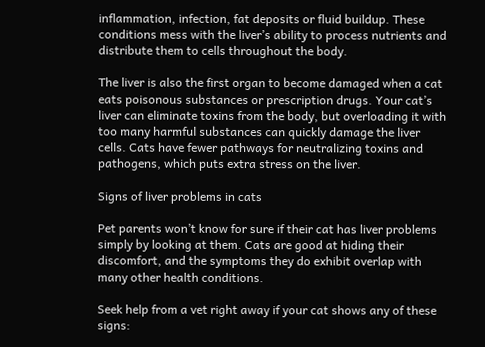inflammation, infection, fat deposits or fluid buildup. These conditions mess with the liver’s ability to process nutrients and distribute them to cells throughout the body.

The liver is also the first organ to become damaged when a cat eats poisonous substances or prescription drugs. Your cat’s liver can eliminate toxins from the body, but overloading it with too many harmful substances can quickly damage the liver cells. Cats have fewer pathways for neutralizing toxins and pathogens, which puts extra stress on the liver.

Signs of liver problems in cats

Pet parents won’t know for sure if their cat has liver problems simply by looking at them. Cats are good at hiding their discomfort, and the symptoms they do exhibit overlap with many other health conditions.

Seek help from a vet right away if your cat shows any of these signs: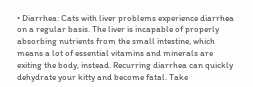• Diarrhea: Cats with liver problems experience diarrhea on a regular basis. The liver is incapable of properly absorbing nutrients from the small intestine, which means a lot of essential vitamins and minerals are exiting the body, instead. Recurring diarrhea can quickly dehydrate your kitty and become fatal. Take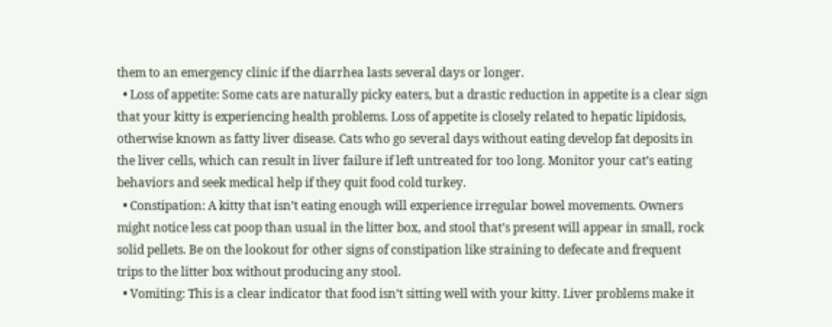them to an emergency clinic if the diarrhea lasts several days or longer.
  • Loss of appetite: Some cats are naturally picky eaters, but a drastic reduction in appetite is a clear sign that your kitty is experiencing health problems. Loss of appetite is closely related to hepatic lipidosis, otherwise known as fatty liver disease. Cats who go several days without eating develop fat deposits in the liver cells, which can result in liver failure if left untreated for too long. Monitor your cat’s eating behaviors and seek medical help if they quit food cold turkey.
  • Constipation: A kitty that isn’t eating enough will experience irregular bowel movements. Owners might notice less cat poop than usual in the litter box, and stool that’s present will appear in small, rock solid pellets. Be on the lookout for other signs of constipation like straining to defecate and frequent trips to the litter box without producing any stool.
  • Vomiting: This is a clear indicator that food isn’t sitting well with your kitty. Liver problems make it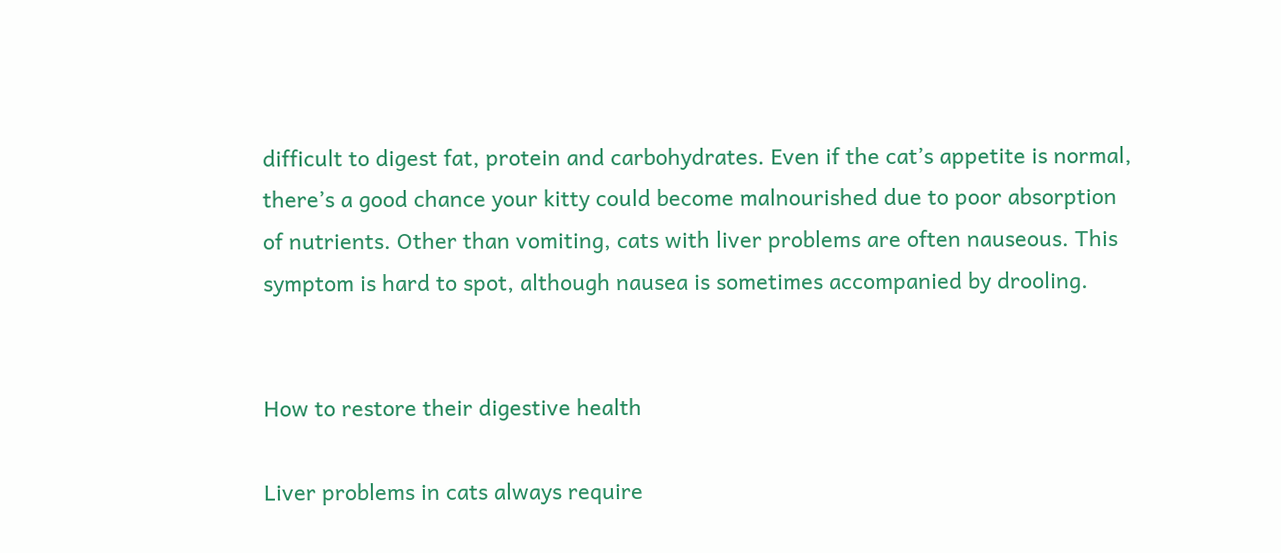difficult to digest fat, protein and carbohydrates. Even if the cat’s appetite is normal, there’s a good chance your kitty could become malnourished due to poor absorption of nutrients. Other than vomiting, cats with liver problems are often nauseous. This symptom is hard to spot, although nausea is sometimes accompanied by drooling.


How to restore their digestive health

Liver problems in cats always require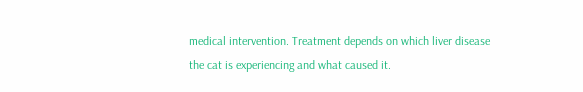medical intervention. Treatment depends on which liver disease the cat is experiencing and what caused it.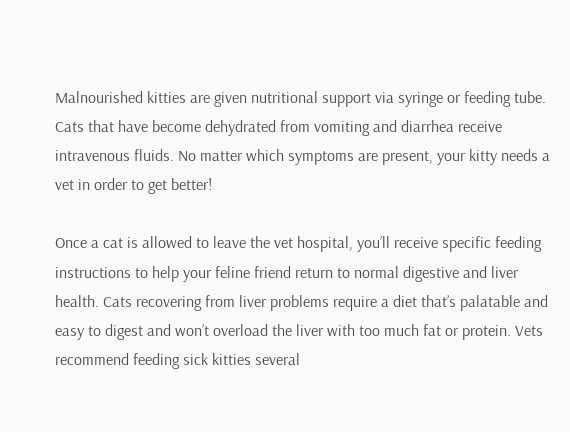Malnourished kitties are given nutritional support via syringe or feeding tube. Cats that have become dehydrated from vomiting and diarrhea receive intravenous fluids. No matter which symptoms are present, your kitty needs a vet in order to get better!

Once a cat is allowed to leave the vet hospital, you’ll receive specific feeding instructions to help your feline friend return to normal digestive and liver health. Cats recovering from liver problems require a diet that’s palatable and easy to digest and won’t overload the liver with too much fat or protein. Vets recommend feeding sick kitties several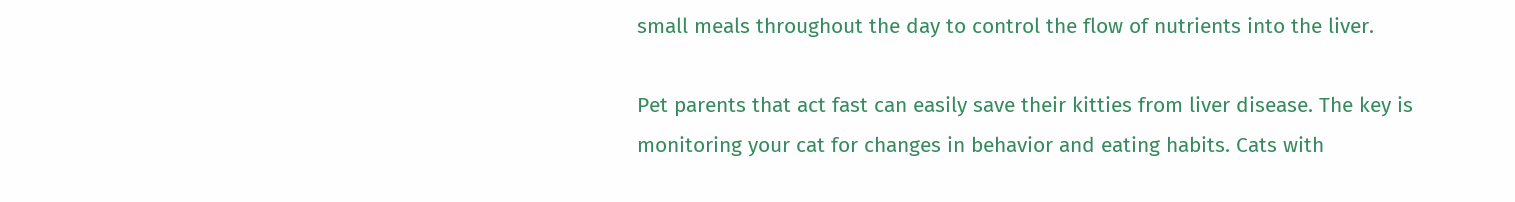small meals throughout the day to control the flow of nutrients into the liver.

Pet parents that act fast can easily save their kitties from liver disease. The key is monitoring your cat for changes in behavior and eating habits. Cats with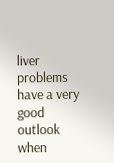liver problems have a very good outlook when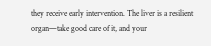they receive early intervention. The liver is a resilient organ—take good care of it, and your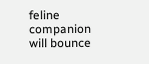feline companion will bounce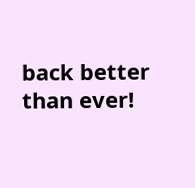back better than ever!